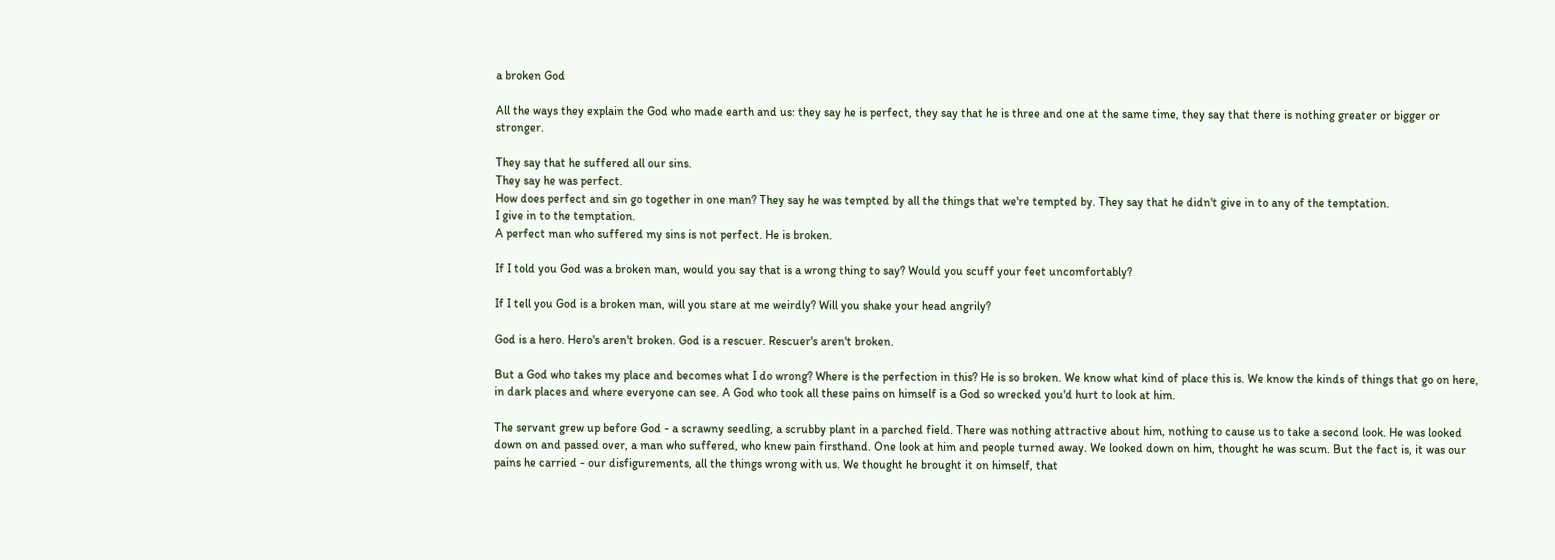a broken God

All the ways they explain the God who made earth and us: they say he is perfect, they say that he is three and one at the same time, they say that there is nothing greater or bigger or stronger.

They say that he suffered all our sins.
They say he was perfect.
How does perfect and sin go together in one man? They say he was tempted by all the things that we're tempted by. They say that he didn't give in to any of the temptation.
I give in to the temptation.
A perfect man who suffered my sins is not perfect. He is broken.

If I told you God was a broken man, would you say that is a wrong thing to say? Would you scuff your feet uncomfortably?

If I tell you God is a broken man, will you stare at me weirdly? Will you shake your head angrily?

God is a hero. Hero's aren't broken. God is a rescuer. Rescuer's aren't broken.

But a God who takes my place and becomes what I do wrong? Where is the perfection in this? He is so broken. We know what kind of place this is. We know the kinds of things that go on here, in dark places and where everyone can see. A God who took all these pains on himself is a God so wrecked you'd hurt to look at him.

The servant grew up before God - a scrawny seedling, a scrubby plant in a parched field. There was nothing attractive about him, nothing to cause us to take a second look. He was looked down on and passed over, a man who suffered, who knew pain firsthand. One look at him and people turned away. We looked down on him, thought he was scum. But the fact is, it was our pains he carried - our disfigurements, all the things wrong with us. We thought he brought it on himself, that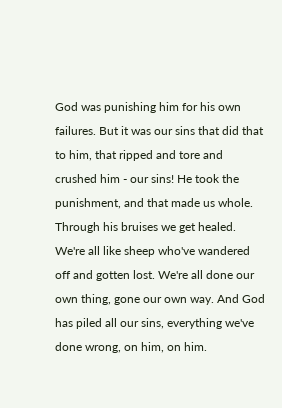God was punishing him for his own failures. But it was our sins that did that to him, that ripped and tore and crushed him - our sins! He took the punishment, and that made us whole. Through his bruises we get healed. We're all like sheep who've wandered off and gotten lost. We're all done our own thing, gone our own way. And God has piled all our sins, everything we've done wrong, on him, on him.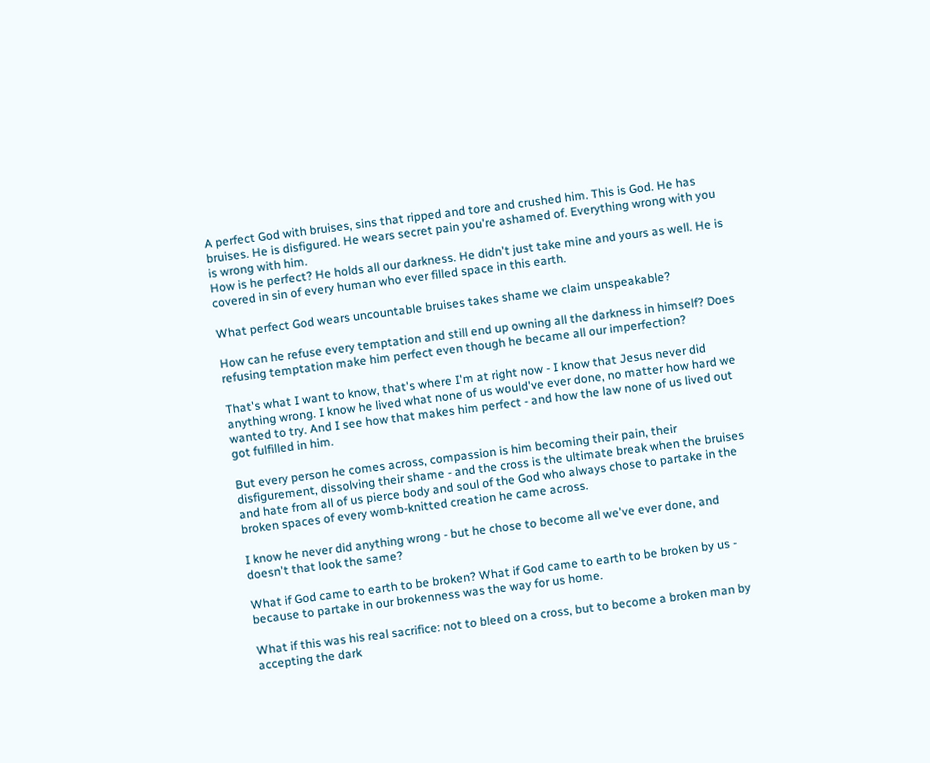A perfect God with bruises, sins that ripped and tore and crushed him. This is God. He has bruises. He is disfigured. He wears secret pain you're ashamed of. Everything wrong with you is wrong with him.
How is he perfect? He holds all our darkness. He didn't just take mine and yours as well. He is covered in sin of every human who ever filled space in this earth.

What perfect God wears uncountable bruises takes shame we claim unspeakable?

How can he refuse every temptation and still end up owning all the darkness in himself? Does refusing temptation make him perfect even though he became all our imperfection?

That's what I want to know, that's where I'm at right now - I know that Jesus never did anything wrong. I know he lived what none of us would've ever done, no matter how hard we wanted to try. And I see how that makes him perfect - and how the law none of us lived out got fulfilled in him.

But every person he comes across, compassion is him becoming their pain, their disfigurement, dissolving their shame - and the cross is the ultimate break when the bruises and hate from all of us pierce body and soul of the God who always chose to partake in the broken spaces of every womb-knitted creation he came across.

I know he never did anything wrong - but he chose to become all we've ever done, and doesn't that look the same?

What if God came to earth to be broken? What if God came to earth to be broken by us - because to partake in our brokenness was the way for us home.

What if this was his real sacrifice: not to bleed on a cross, but to become a broken man by accepting the dark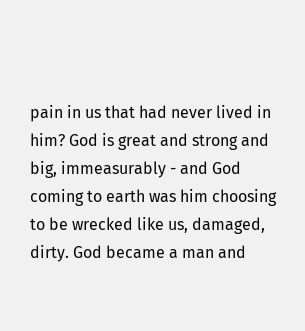pain in us that had never lived in him? God is great and strong and big, immeasurably - and God coming to earth was him choosing to be wrecked like us, damaged, dirty. God became a man and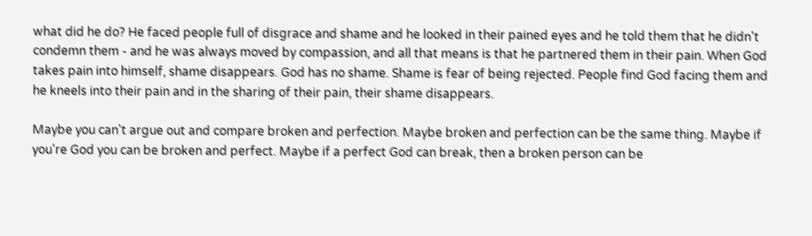what did he do? He faced people full of disgrace and shame and he looked in their pained eyes and he told them that he didn't condemn them - and he was always moved by compassion, and all that means is that he partnered them in their pain. When God takes pain into himself, shame disappears. God has no shame. Shame is fear of being rejected. People find God facing them and he kneels into their pain and in the sharing of their pain, their shame disappears.

Maybe you can't argue out and compare broken and perfection. Maybe broken and perfection can be the same thing. Maybe if you're God you can be broken and perfect. Maybe if a perfect God can break, then a broken person can be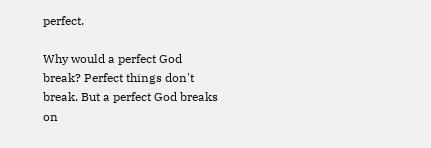perfect.

Why would a perfect God break? Perfect things don't break. But a perfect God breaks on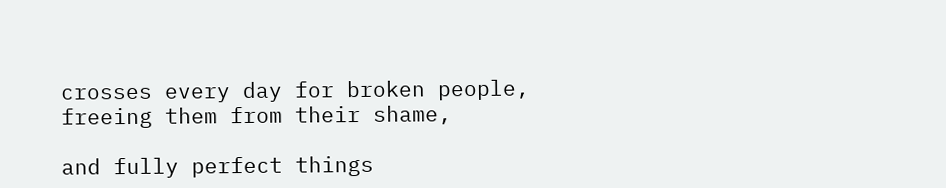crosses every day for broken people, freeing them from their shame,

and fully perfect things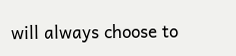will always choose to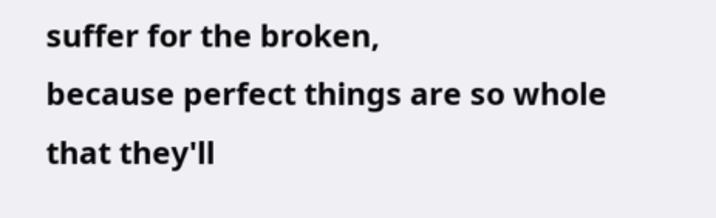suffer for the broken,
because perfect things are so whole that they'll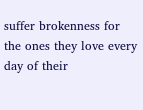suffer brokenness for the ones they love every day of their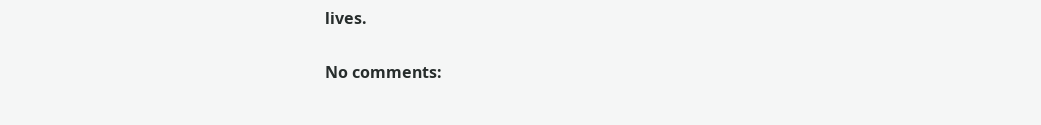lives.

No comments: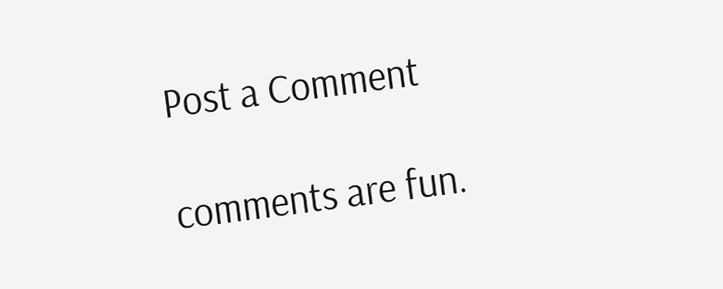Post a Comment

comments are fun.